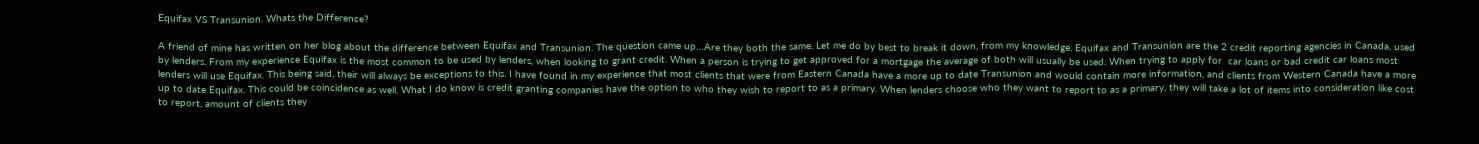Equifax VS Transunion. Whats the Difference?

A friend of mine has written on her blog about the difference between Equifax and Transunion. The question came up…Are they both the same. Let me do by best to break it down, from my knowledge. Equifax and Transunion are the 2 credit reporting agencies in Canada, used by lenders. From my experience Equifax is the most common to be used by lenders, when looking to grant credit. When a person is trying to get approved for a mortgage the average of both will usually be used. When trying to apply for  car loans or bad credit car loans most lenders will use Equifax. This being said, their will always be exceptions to this. I have found in my experience that most clients that were from Eastern Canada have a more up to date Transunion and would contain more information, and clients from Western Canada have a more up to date Equifax. This could be coincidence as well. What I do know is credit granting companies have the option to who they wish to report to as a primary. When lenders choose who they want to report to as a primary, they will take a lot of items into consideration like cost to report, amount of clients they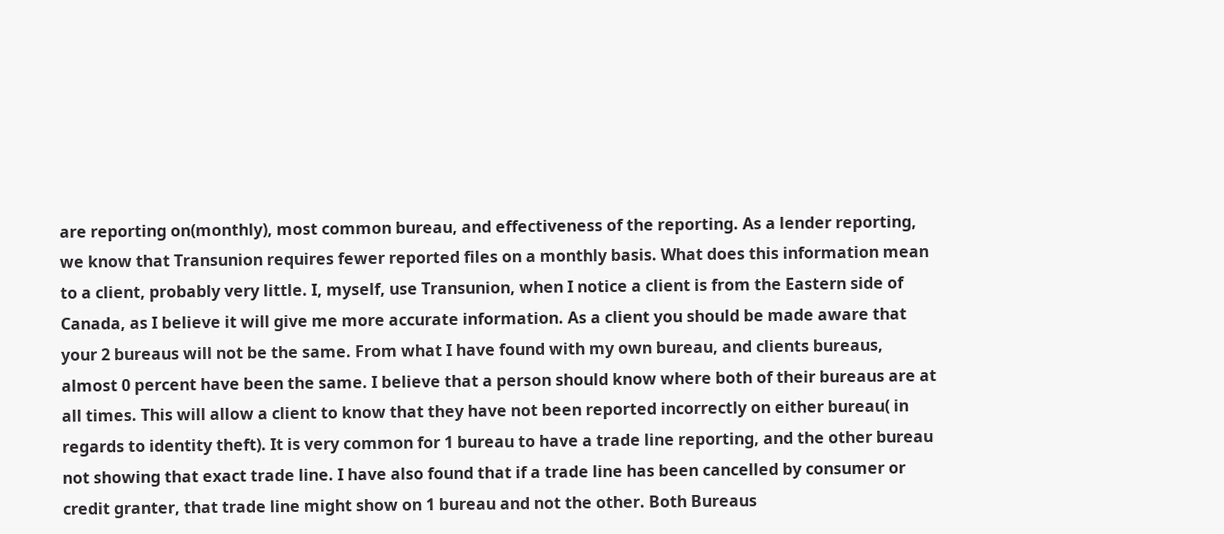are reporting on(monthly), most common bureau, and effectiveness of the reporting. As a lender reporting, we know that Transunion requires fewer reported files on a monthly basis. What does this information mean to a client, probably very little. I, myself, use Transunion, when I notice a client is from the Eastern side of Canada, as I believe it will give me more accurate information. As a client you should be made aware that your 2 bureaus will not be the same. From what I have found with my own bureau, and clients bureaus, almost 0 percent have been the same. I believe that a person should know where both of their bureaus are at all times. This will allow a client to know that they have not been reported incorrectly on either bureau( in regards to identity theft). It is very common for 1 bureau to have a trade line reporting, and the other bureau not showing that exact trade line. I have also found that if a trade line has been cancelled by consumer or credit granter, that trade line might show on 1 bureau and not the other. Both Bureaus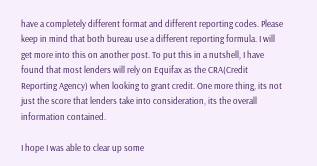have a completely different format and different reporting codes. Please keep in mind that both bureau use a different reporting formula. I will get more into this on another post. To put this in a nutshell, I have found that most lenders will rely on Equifax as the CRA(Credit Reporting Agency) when looking to grant credit. One more thing, its not just the score that lenders take into consideration, its the overall information contained.

I hope I was able to clear up some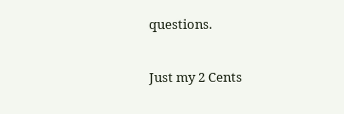questions.

Just my 2 Cents